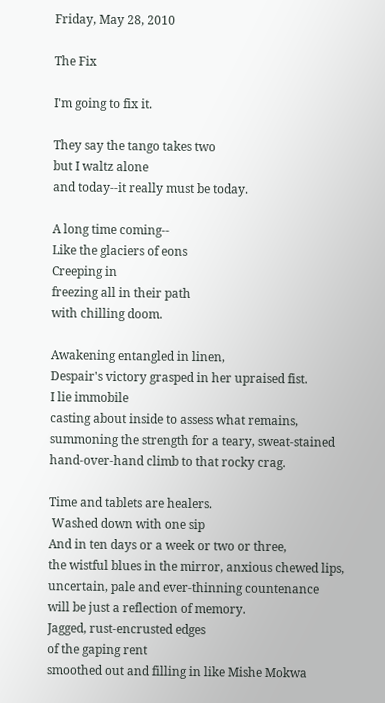Friday, May 28, 2010

The Fix

I'm going to fix it.

They say the tango takes two
but I waltz alone
and today--it really must be today.

A long time coming--
Like the glaciers of eons
Creeping in
freezing all in their path
with chilling doom.

Awakening entangled in linen,
Despair's victory grasped in her upraised fist.
I lie immobile
casting about inside to assess what remains,
summoning the strength for a teary, sweat-stained
hand-over-hand climb to that rocky crag.

Time and tablets are healers.
 Washed down with one sip
And in ten days or a week or two or three,
the wistful blues in the mirror, anxious chewed lips,
uncertain, pale and ever-thinning countenance
will be just a reflection of memory.
Jagged, rust-encrusted edges
of the gaping rent
smoothed out and filling in like Mishe Mokwa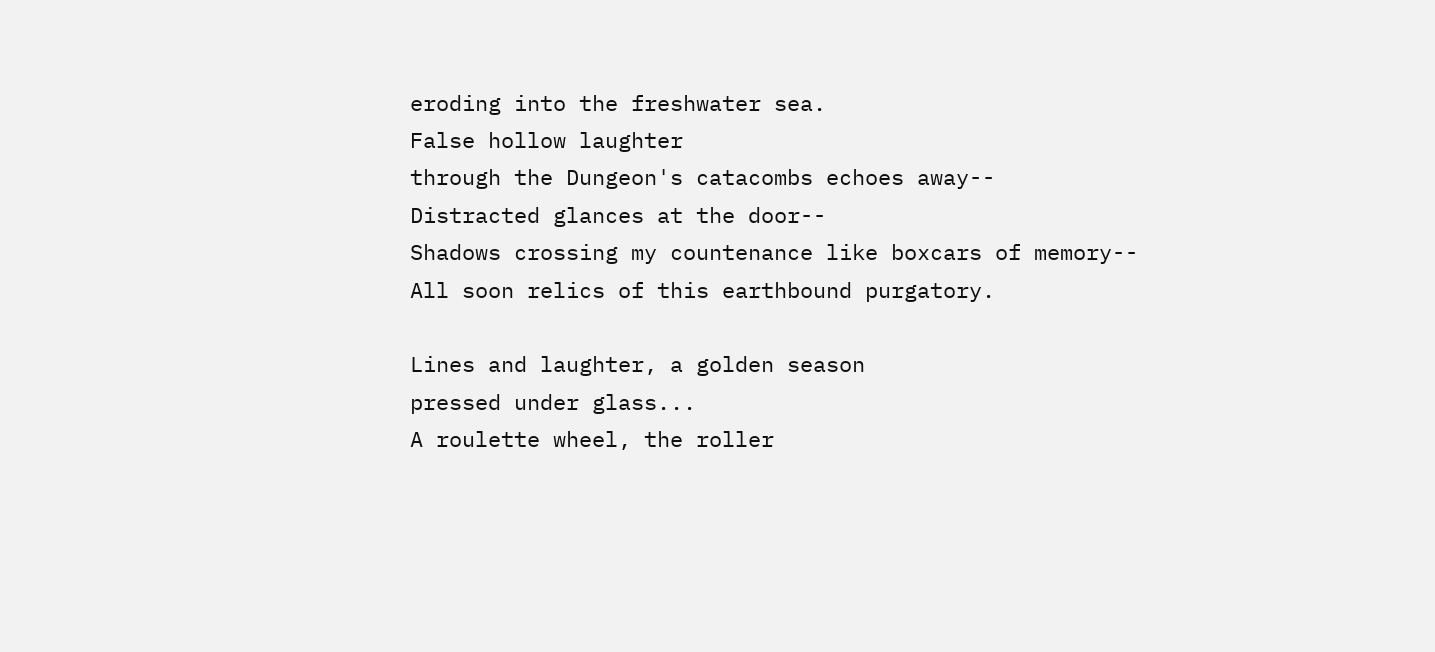eroding into the freshwater sea.
False hollow laughter
through the Dungeon's catacombs echoes away--
Distracted glances at the door--
Shadows crossing my countenance like boxcars of memory--
All soon relics of this earthbound purgatory.

Lines and laughter, a golden season
pressed under glass...
A roulette wheel, the roller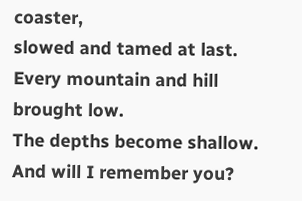coaster,
slowed and tamed at last.
Every mountain and hill brought low.
The depths become shallow.
And will I remember you?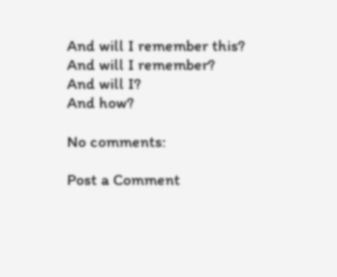And will I remember this?
And will I remember?
And will I?
And how?

No comments:

Post a Comment